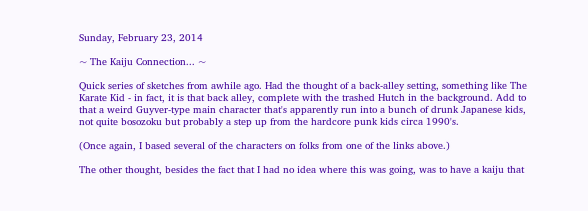Sunday, February 23, 2014

~ The Kaiju Connection... ~

Quick series of sketches from awhile ago. Had the thought of a back-alley setting, something like The Karate Kid - in fact, it is that back alley, complete with the trashed Hutch in the background. Add to that a weird Guyver-type main character that's apparently run into a bunch of drunk Japanese kids, not quite bosozoku but probably a step up from the hardcore punk kids circa 1990's.

(Once again, I based several of the characters on folks from one of the links above.)

The other thought, besides the fact that I had no idea where this was going, was to have a kaiju that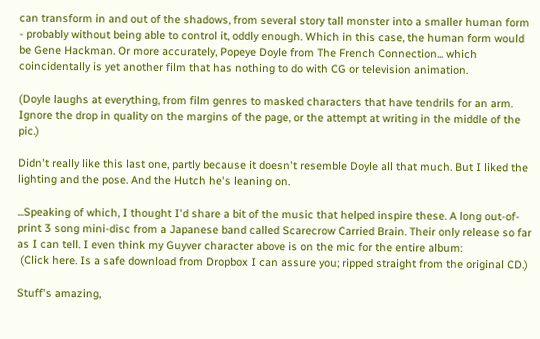can transform in and out of the shadows, from several story tall monster into a smaller human form - probably without being able to control it, oddly enough. Which in this case, the human form would be Gene Hackman. Or more accurately, Popeye Doyle from The French Connection... which coincidentally is yet another film that has nothing to do with CG or television animation.

(Doyle laughs at everything, from film genres to masked characters that have tendrils for an arm. Ignore the drop in quality on the margins of the page, or the attempt at writing in the middle of the pic.)

Didn't really like this last one, partly because it doesn't resemble Doyle all that much. But I liked the lighting and the pose. And the Hutch he's leaning on.

...Speaking of which, I thought I'd share a bit of the music that helped inspire these. A long out-of-print 3 song mini-disc from a Japanese band called Scarecrow Carried Brain. Their only release so far as I can tell. I even think my Guyver character above is on the mic for the entire album:
 (Click here. Is a safe download from Dropbox I can assure you; ripped straight from the original CD.)

Stuff's amazing,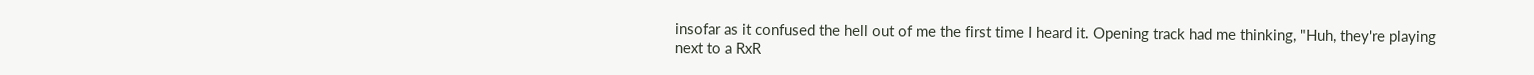insofar as it confused the hell out of me the first time I heard it. Opening track had me thinking, "Huh, they're playing next to a RxR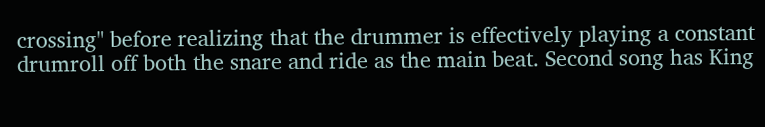crossing" before realizing that the drummer is effectively playing a constant drumroll off both the snare and ride as the main beat. Second song has King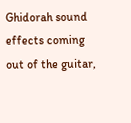Ghidorah sound effects coming out of the guitar,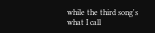while the third song's what I call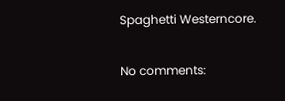Spaghetti Westerncore.


No comments: